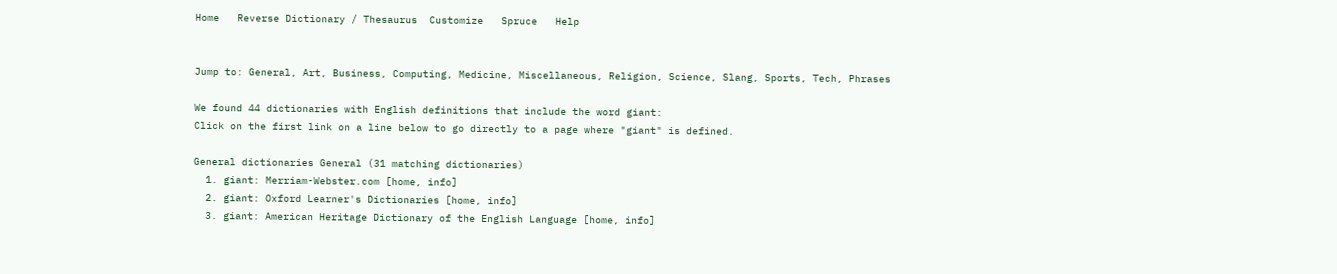Home   Reverse Dictionary / Thesaurus  Customize   Spruce   Help


Jump to: General, Art, Business, Computing, Medicine, Miscellaneous, Religion, Science, Slang, Sports, Tech, Phrases

We found 44 dictionaries with English definitions that include the word giant:
Click on the first link on a line below to go directly to a page where "giant" is defined.

General dictionaries General (31 matching dictionaries)
  1. giant: Merriam-Webster.com [home, info]
  2. giant: Oxford Learner's Dictionaries [home, info]
  3. giant: American Heritage Dictionary of the English Language [home, info]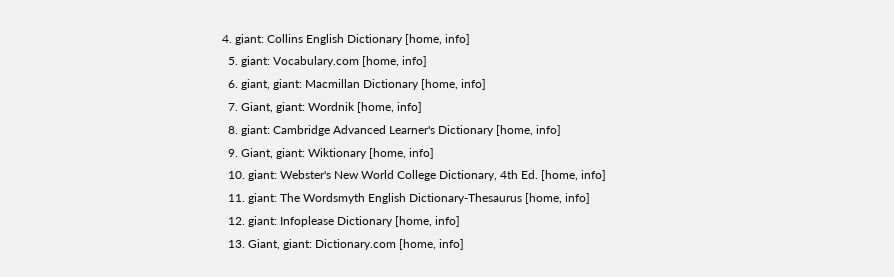4. giant: Collins English Dictionary [home, info]
  5. giant: Vocabulary.com [home, info]
  6. giant, giant: Macmillan Dictionary [home, info]
  7. Giant, giant: Wordnik [home, info]
  8. giant: Cambridge Advanced Learner's Dictionary [home, info]
  9. Giant, giant: Wiktionary [home, info]
  10. giant: Webster's New World College Dictionary, 4th Ed. [home, info]
  11. giant: The Wordsmyth English Dictionary-Thesaurus [home, info]
  12. giant: Infoplease Dictionary [home, info]
  13. Giant, giant: Dictionary.com [home, info]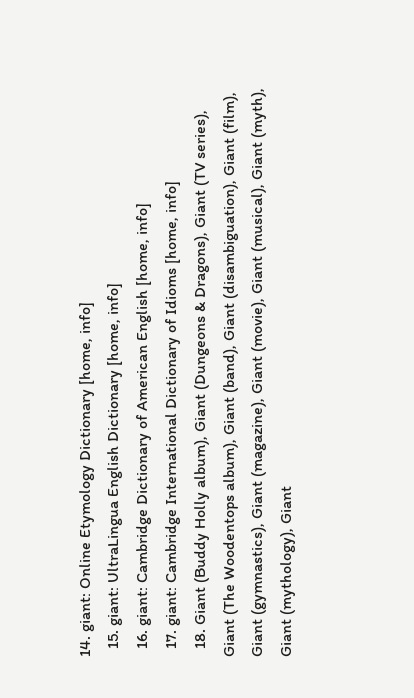14. giant: Online Etymology Dictionary [home, info]
  15. giant: UltraLingua English Dictionary [home, info]
  16. giant: Cambridge Dictionary of American English [home, info]
  17. giant: Cambridge International Dictionary of Idioms [home, info]
  18. Giant (Buddy Holly album), Giant (Dungeons & Dragons), Giant (TV series), Giant (The Woodentops album), Giant (band), Giant (disambiguation), Giant (film), Giant (gymnastics), Giant (magazine), Giant (movie), Giant (musical), Giant (myth), Giant (mythology), Giant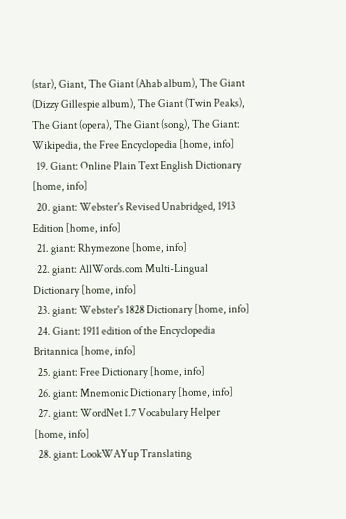(star), Giant, The Giant (Ahab album), The Giant (Dizzy Gillespie album), The Giant (Twin Peaks), The Giant (opera), The Giant (song), The Giant: Wikipedia, the Free Encyclopedia [home, info]
  19. Giant: Online Plain Text English Dictionary [home, info]
  20. giant: Webster's Revised Unabridged, 1913 Edition [home, info]
  21. giant: Rhymezone [home, info]
  22. giant: AllWords.com Multi-Lingual Dictionary [home, info]
  23. giant: Webster's 1828 Dictionary [home, info]
  24. Giant: 1911 edition of the Encyclopedia Britannica [home, info]
  25. giant: Free Dictionary [home, info]
  26. giant: Mnemonic Dictionary [home, info]
  27. giant: WordNet 1.7 Vocabulary Helper [home, info]
  28. giant: LookWAYup Translating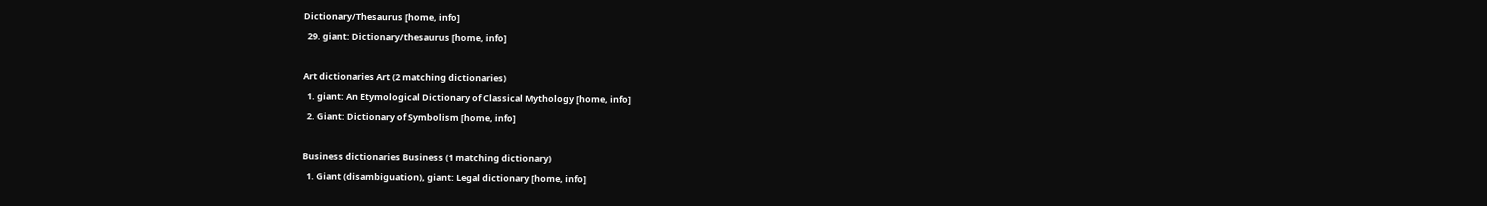Dictionary/Thesaurus [home, info]
  29. giant: Dictionary/thesaurus [home, info]

Art dictionaries Art (2 matching dictionaries)
  1. giant: An Etymological Dictionary of Classical Mythology [home, info]
  2. Giant: Dictionary of Symbolism [home, info]

Business dictionaries Business (1 matching dictionary)
  1. Giant (disambiguation), giant: Legal dictionary [home, info]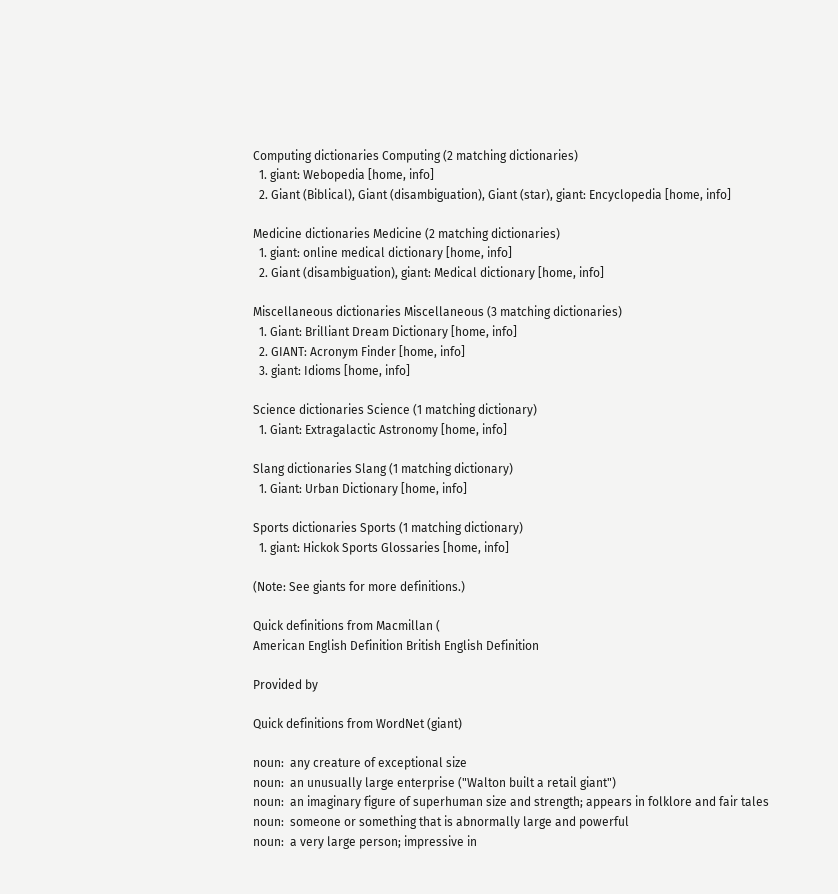Computing dictionaries Computing (2 matching dictionaries)
  1. giant: Webopedia [home, info]
  2. Giant (Biblical), Giant (disambiguation), Giant (star), giant: Encyclopedia [home, info]

Medicine dictionaries Medicine (2 matching dictionaries)
  1. giant: online medical dictionary [home, info]
  2. Giant (disambiguation), giant: Medical dictionary [home, info]

Miscellaneous dictionaries Miscellaneous (3 matching dictionaries)
  1. Giant: Brilliant Dream Dictionary [home, info]
  2. GIANT: Acronym Finder [home, info]
  3. giant: Idioms [home, info]

Science dictionaries Science (1 matching dictionary)
  1. Giant: Extragalactic Astronomy [home, info]

Slang dictionaries Slang (1 matching dictionary)
  1. Giant: Urban Dictionary [home, info]

Sports dictionaries Sports (1 matching dictionary)
  1. giant: Hickok Sports Glossaries [home, info]

(Note: See giants for more definitions.)

Quick definitions from Macmillan (
American English Definition British English Definition

Provided by

Quick definitions from WordNet (giant)

noun:  any creature of exceptional size
noun:  an unusually large enterprise ("Walton built a retail giant")
noun:  an imaginary figure of superhuman size and strength; appears in folklore and fair tales
noun:  someone or something that is abnormally large and powerful
noun:  a very large person; impressive in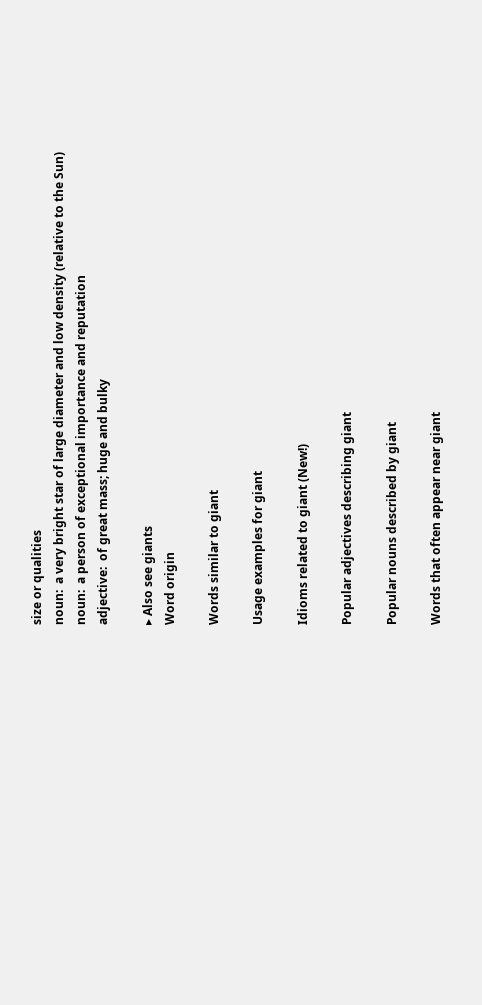size or qualities
noun:  a very bright star of large diameter and low density (relative to the Sun)
noun:  a person of exceptional importance and reputation
adjective:  of great mass; huge and bulky

▸ Also see giants
Word origin

Words similar to giant

Usage examples for giant

Idioms related to giant (New!)

Popular adjectives describing giant

Popular nouns described by giant

Words that often appear near giant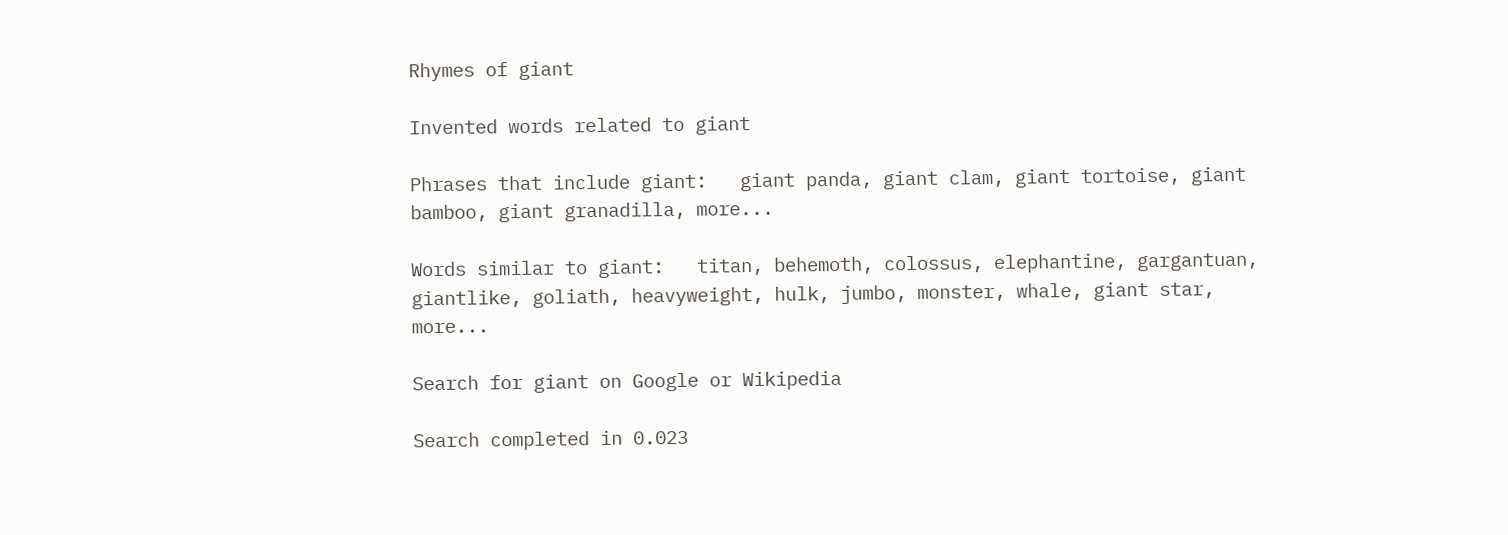Rhymes of giant

Invented words related to giant

Phrases that include giant:   giant panda, giant clam, giant tortoise, giant bamboo, giant granadilla, more...

Words similar to giant:   titan, behemoth, colossus, elephantine, gargantuan, giantlike, goliath, heavyweight, hulk, jumbo, monster, whale, giant star, more...

Search for giant on Google or Wikipedia

Search completed in 0.023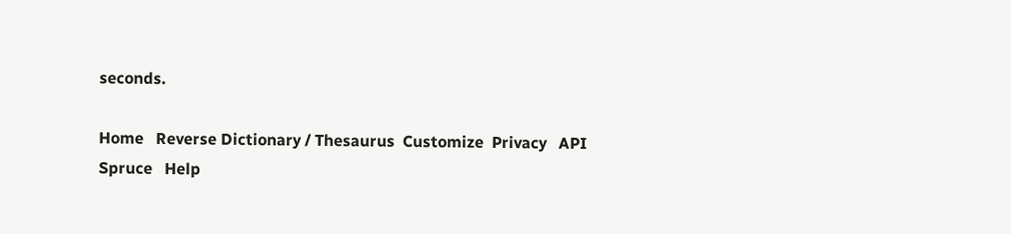seconds.

Home   Reverse Dictionary / Thesaurus  Customize  Privacy   API   Spruce   Help